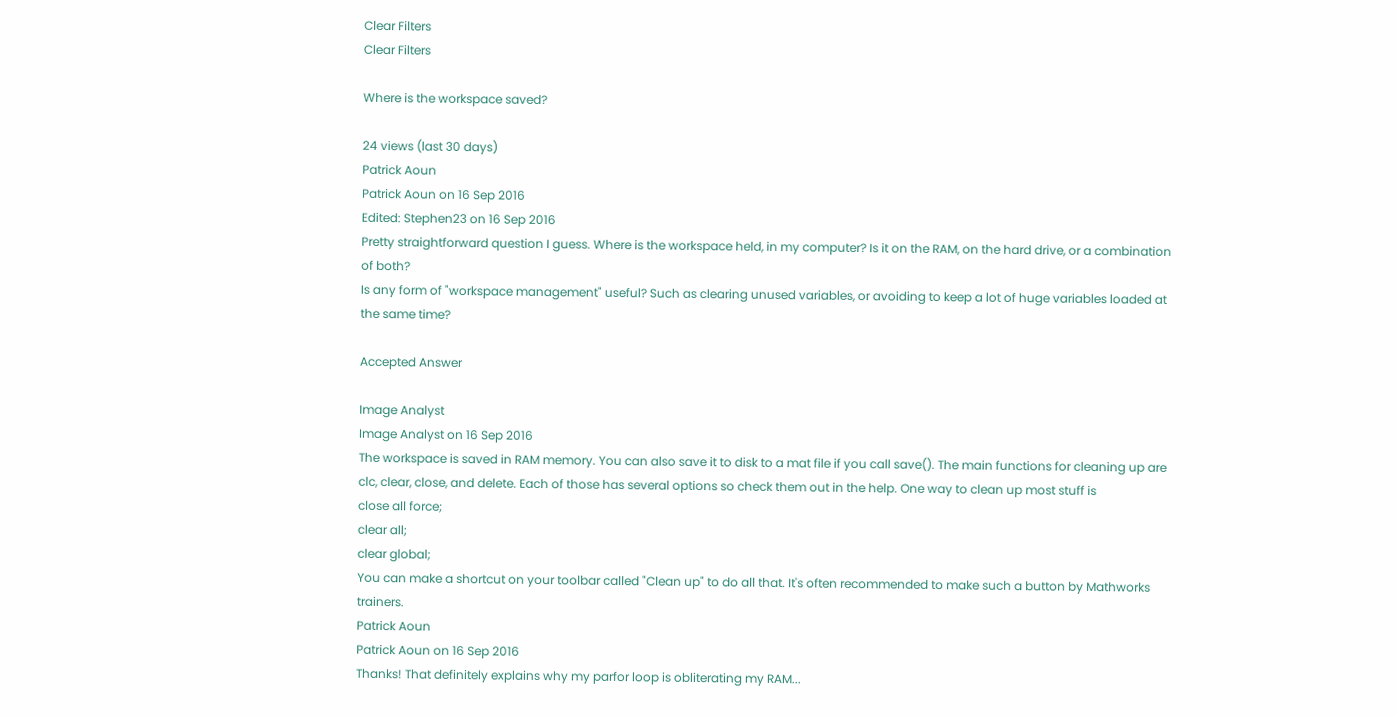Clear Filters
Clear Filters

Where is the workspace saved?

24 views (last 30 days)
Patrick Aoun
Patrick Aoun on 16 Sep 2016
Edited: Stephen23 on 16 Sep 2016
Pretty straightforward question I guess. Where is the workspace held, in my computer? Is it on the RAM, on the hard drive, or a combination of both?
Is any form of "workspace management" useful? Such as clearing unused variables, or avoiding to keep a lot of huge variables loaded at the same time?

Accepted Answer

Image Analyst
Image Analyst on 16 Sep 2016
The workspace is saved in RAM memory. You can also save it to disk to a mat file if you call save(). The main functions for cleaning up are clc, clear, close, and delete. Each of those has several options so check them out in the help. One way to clean up most stuff is
close all force;
clear all;
clear global;
You can make a shortcut on your toolbar called "Clean up" to do all that. It's often recommended to make such a button by Mathworks trainers.
Patrick Aoun
Patrick Aoun on 16 Sep 2016
Thanks! That definitely explains why my parfor loop is obliterating my RAM...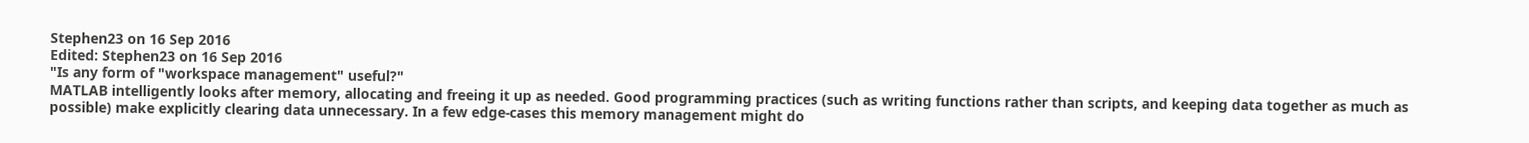Stephen23 on 16 Sep 2016
Edited: Stephen23 on 16 Sep 2016
"Is any form of "workspace management" useful?"
MATLAB intelligently looks after memory, allocating and freeing it up as needed. Good programming practices (such as writing functions rather than scripts, and keeping data together as much as possible) make explicitly clearing data unnecessary. In a few edge-cases this memory management might do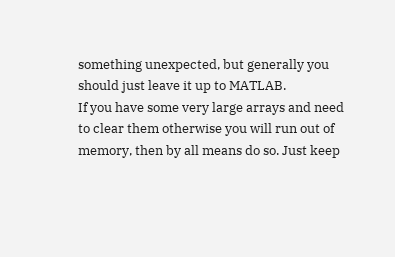something unexpected, but generally you should just leave it up to MATLAB.
If you have some very large arrays and need to clear them otherwise you will run out of memory, then by all means do so. Just keep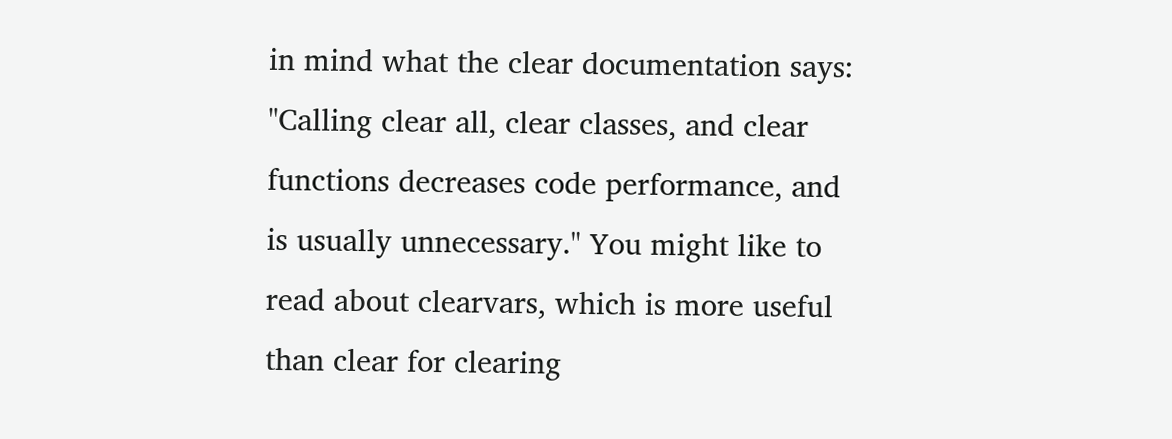in mind what the clear documentation says: "Calling clear all, clear classes, and clear functions decreases code performance, and is usually unnecessary." You might like to read about clearvars, which is more useful than clear for clearing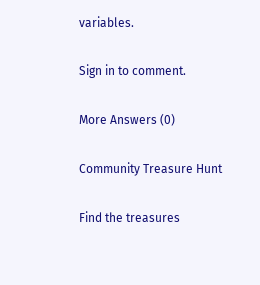variables.

Sign in to comment.

More Answers (0)

Community Treasure Hunt

Find the treasures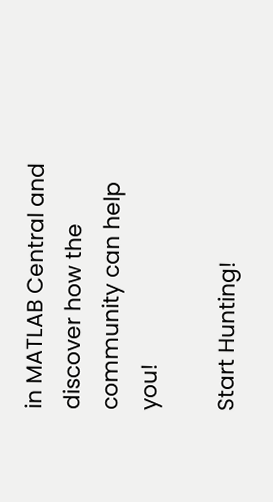in MATLAB Central and discover how the community can help you!

Start Hunting!